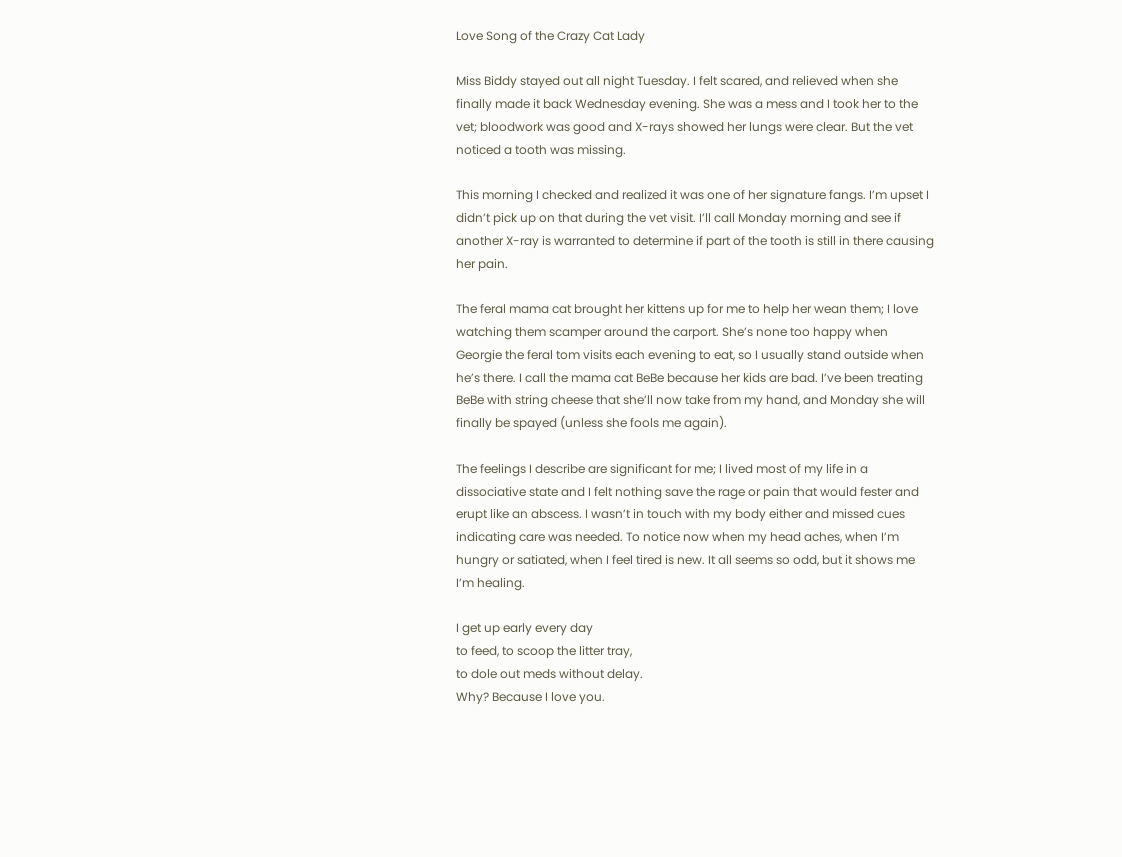Love Song of the Crazy Cat Lady

Miss Biddy stayed out all night Tuesday. I felt scared, and relieved when she finally made it back Wednesday evening. She was a mess and I took her to the vet; bloodwork was good and X-rays showed her lungs were clear. But the vet noticed a tooth was missing.

This morning I checked and realized it was one of her signature fangs. I’m upset I didn’t pick up on that during the vet visit. I’ll call Monday morning and see if another X-ray is warranted to determine if part of the tooth is still in there causing her pain.

The feral mama cat brought her kittens up for me to help her wean them; I love watching them scamper around the carport. She’s none too happy when Georgie the feral tom visits each evening to eat, so I usually stand outside when he’s there. I call the mama cat BeBe because her kids are bad. I’ve been treating BeBe with string cheese that she’ll now take from my hand, and Monday she will finally be spayed (unless she fools me again).

The feelings I describe are significant for me; I lived most of my life in a dissociative state and I felt nothing save the rage or pain that would fester and erupt like an abscess. I wasn’t in touch with my body either and missed cues indicating care was needed. To notice now when my head aches, when I’m hungry or satiated, when I feel tired is new. It all seems so odd, but it shows me I’m healing.

I get up early every day
to feed, to scoop the litter tray,
to dole out meds without delay.
Why? Because I love you.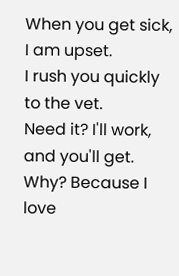When you get sick, I am upset.
I rush you quickly to the vet.
Need it? I'll work, and you'll get.
Why? Because I love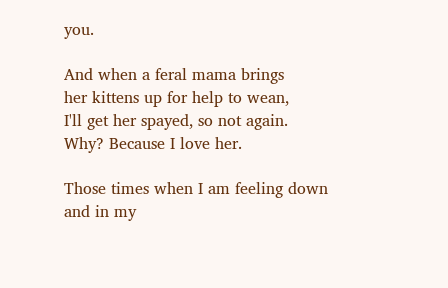you.

And when a feral mama brings
her kittens up for help to wean,
I'll get her spayed, so not again.
Why? Because I love her.

Those times when I am feeling down
and in my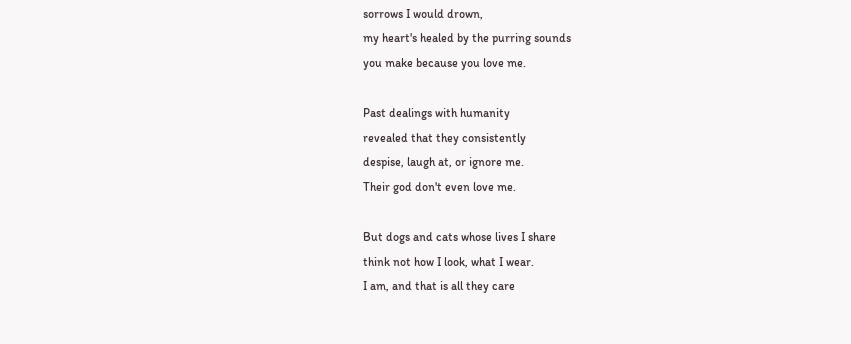sorrows I would drown,
my heart's healed by the purring sounds
you make because you love me.

Past dealings with humanity
revealed that they consistently
despise, laugh at, or ignore me.
Their god don't even love me.

But dogs and cats whose lives I share
think not how I look, what I wear.
I am, and that is all they care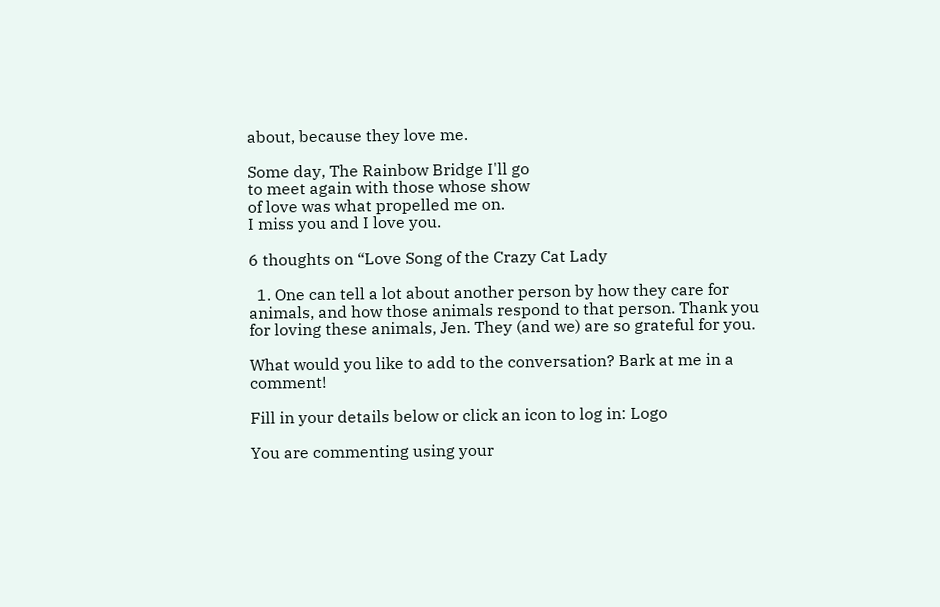about, because they love me.

Some day, The Rainbow Bridge I'll go
to meet again with those whose show
of love was what propelled me on.
I miss you and I love you.

6 thoughts on “Love Song of the Crazy Cat Lady

  1. One can tell a lot about another person by how they care for animals, and how those animals respond to that person. Thank you for loving these animals, Jen. They (and we) are so grateful for you.

What would you like to add to the conversation? Bark at me in a comment!

Fill in your details below or click an icon to log in: Logo

You are commenting using your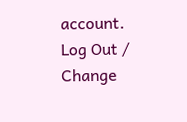account. Log Out /  Change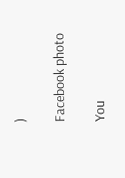)

Facebook photo

You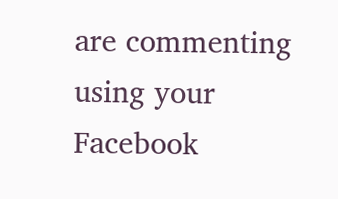are commenting using your Facebook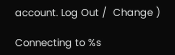account. Log Out /  Change )

Connecting to %s